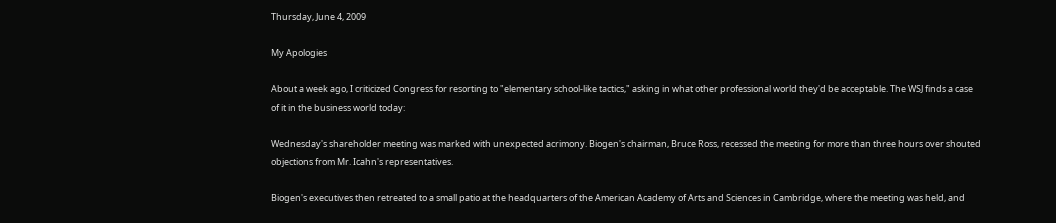Thursday, June 4, 2009

My Apologies

About a week ago, I criticized Congress for resorting to "elementary school-like tactics," asking in what other professional world they'd be acceptable. The WSJ finds a case of it in the business world today:

Wednesday's shareholder meeting was marked with unexpected acrimony. Biogen's chairman, Bruce Ross, recessed the meeting for more than three hours over shouted objections from Mr. Icahn's representatives.

Biogen's executives then retreated to a small patio at the headquarters of the American Academy of Arts and Sciences in Cambridge, where the meeting was held, and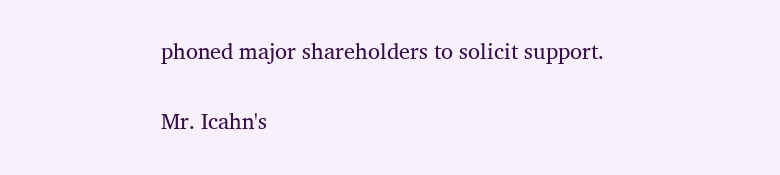phoned major shareholders to solicit support.

Mr. Icahn's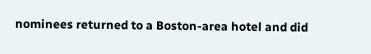nominees returned to a Boston-area hotel and did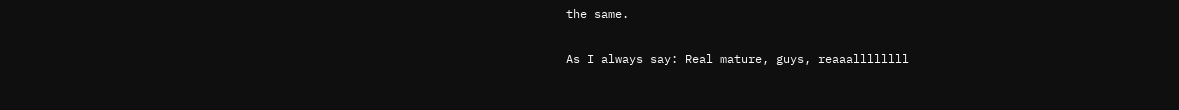the same.

As I always say: Real mature, guys, reaaallllllll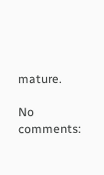mature.

No comments: